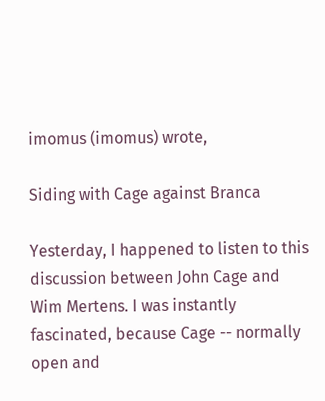imomus (imomus) wrote,

Siding with Cage against Branca

Yesterday, I happened to listen to this discussion between John Cage and Wim Mertens. I was instantly fascinated, because Cage -- normally open and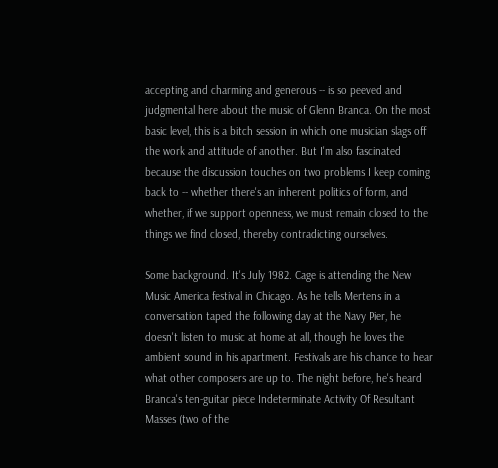accepting and charming and generous -- is so peeved and judgmental here about the music of Glenn Branca. On the most basic level, this is a bitch session in which one musician slags off the work and attitude of another. But I'm also fascinated because the discussion touches on two problems I keep coming back to -- whether there's an inherent politics of form, and whether, if we support openness, we must remain closed to the things we find closed, thereby contradicting ourselves.

Some background. It's July 1982. Cage is attending the New Music America festival in Chicago. As he tells Mertens in a conversation taped the following day at the Navy Pier, he doesn't listen to music at home at all, though he loves the ambient sound in his apartment. Festivals are his chance to hear what other composers are up to. The night before, he's heard Branca's ten-guitar piece Indeterminate Activity Of Resultant Masses (two of the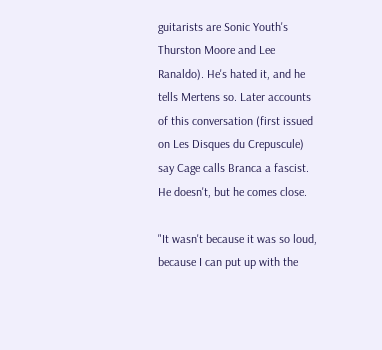guitarists are Sonic Youth's Thurston Moore and Lee Ranaldo). He's hated it, and he tells Mertens so. Later accounts of this conversation (first issued on Les Disques du Crepuscule) say Cage calls Branca a fascist. He doesn't, but he comes close.

"It wasn't because it was so loud, because I can put up with the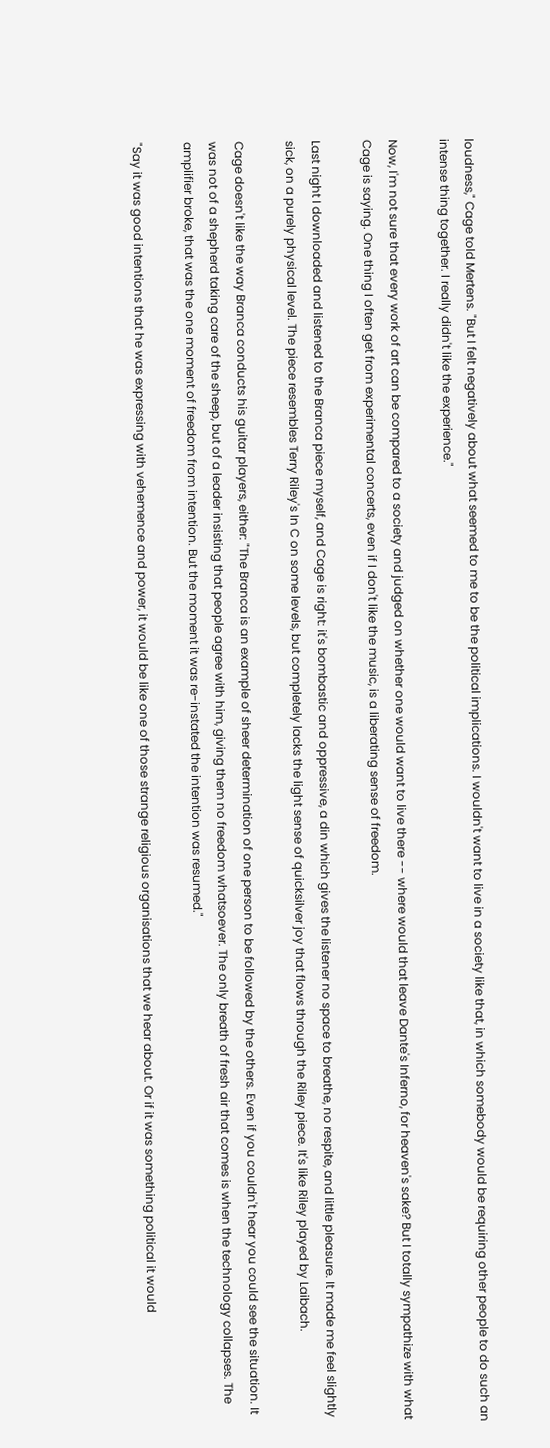loudness," Cage told Mertens. "But I felt negatively about what seemed to me to be the political implications. I wouldn't want to live in a society like that, in which somebody would be requiring other people to do such an intense thing together. I really didn't like the experience."

Now, I'm not sure that every work of art can be compared to a society and judged on whether one would want to live there -- where would that leave Dante's Inferno, for heaven's sake? But I totally sympathize with what Cage is saying. One thing I often get from experimental concerts, even if I don't like the music, is a liberating sense of freedom.

Last night I downloaded and listened to the Branca piece myself, and Cage is right: it's bombastic and oppressive, a din which gives the listener no space to breathe, no respite, and little pleasure. It made me feel slightly sick, on a purely physical level. The piece resembles Terry Riley's In C on some levels, but completely lacks the light sense of quicksilver joy that flows through the Riley piece. It's like Riley played by Laibach.

Cage doesn't like the way Branca conducts his guitar players, either: "The Branca is an example of sheer determination of one person to be followed by the others. Even if you couldn't hear you could see the situation. It was not of a shepherd taking care of the sheep, but of a leader insisting that people agree with him, giving them no freedom whatsoever. The only breath of fresh air that comes is when the technology collapses. The amplifier broke, that was the one moment of freedom from intention. But the moment it was re-instated the intention was resumed."

"Say it was good intentions that he was expressing with vehemence and power, it would be like one of those strange religious organisations that we hear about. Or if it was something political it would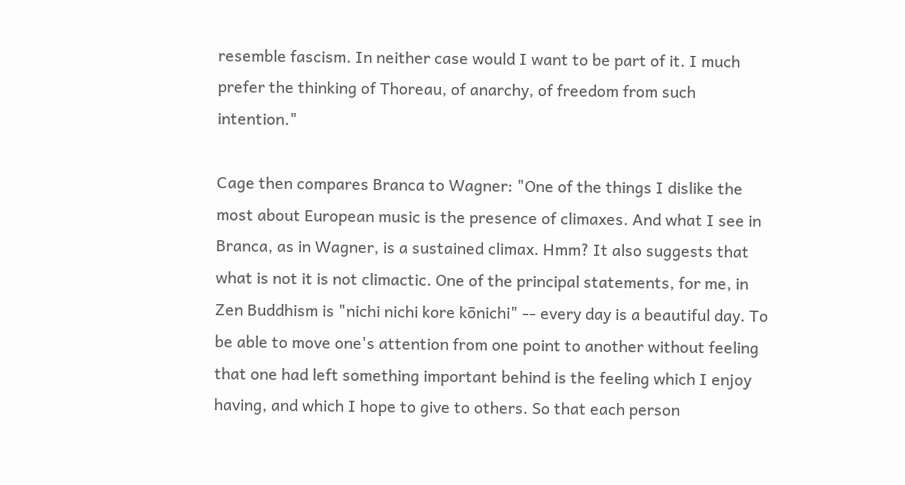resemble fascism. In neither case would I want to be part of it. I much prefer the thinking of Thoreau, of anarchy, of freedom from such intention."

Cage then compares Branca to Wagner: "One of the things I dislike the most about European music is the presence of climaxes. And what I see in Branca, as in Wagner, is a sustained climax. Hmm? It also suggests that what is not it is not climactic. One of the principal statements, for me, in Zen Buddhism is "nichi nichi kore kōnichi" -- every day is a beautiful day. To be able to move one's attention from one point to another without feeling that one had left something important behind is the feeling which I enjoy having, and which I hope to give to others. So that each person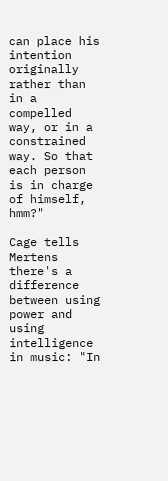can place his intention originally rather than in a compelled way, or in a constrained way. So that each person is in charge of himself, hmm?"

Cage tells Mertens there's a difference between using power and using intelligence in music: "In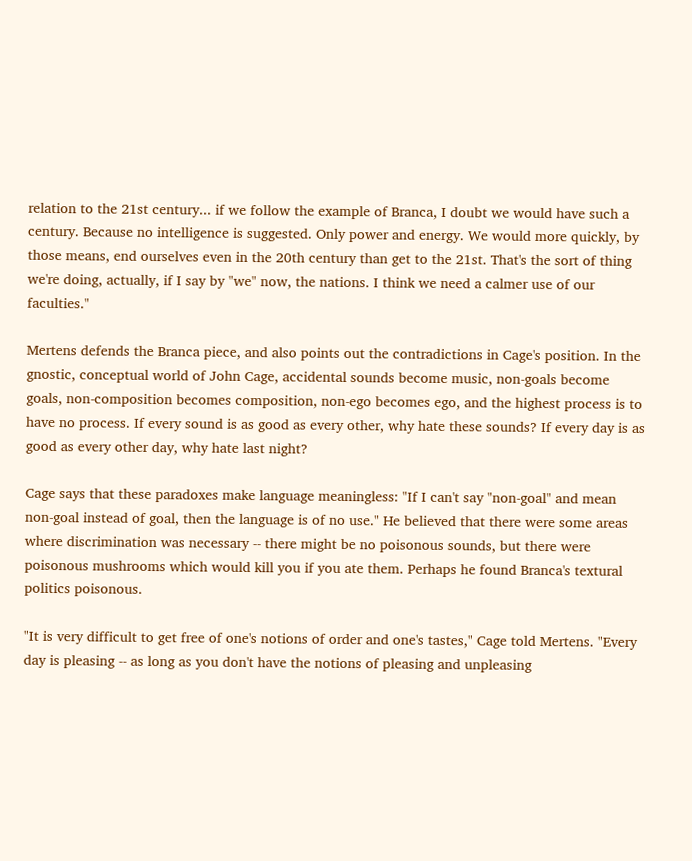relation to the 21st century... if we follow the example of Branca, I doubt we would have such a century. Because no intelligence is suggested. Only power and energy. We would more quickly, by those means, end ourselves even in the 20th century than get to the 21st. That's the sort of thing we're doing, actually, if I say by "we" now, the nations. I think we need a calmer use of our faculties."

Mertens defends the Branca piece, and also points out the contradictions in Cage's position. In the gnostic, conceptual world of John Cage, accidental sounds become music, non-goals become goals, non-composition becomes composition, non-ego becomes ego, and the highest process is to have no process. If every sound is as good as every other, why hate these sounds? If every day is as good as every other day, why hate last night?

Cage says that these paradoxes make language meaningless: "If I can't say "non-goal" and mean non-goal instead of goal, then the language is of no use." He believed that there were some areas where discrimination was necessary -- there might be no poisonous sounds, but there were poisonous mushrooms which would kill you if you ate them. Perhaps he found Branca's textural politics poisonous.

"It is very difficult to get free of one's notions of order and one's tastes," Cage told Mertens. "Every day is pleasing -- as long as you don't have the notions of pleasing and unpleasing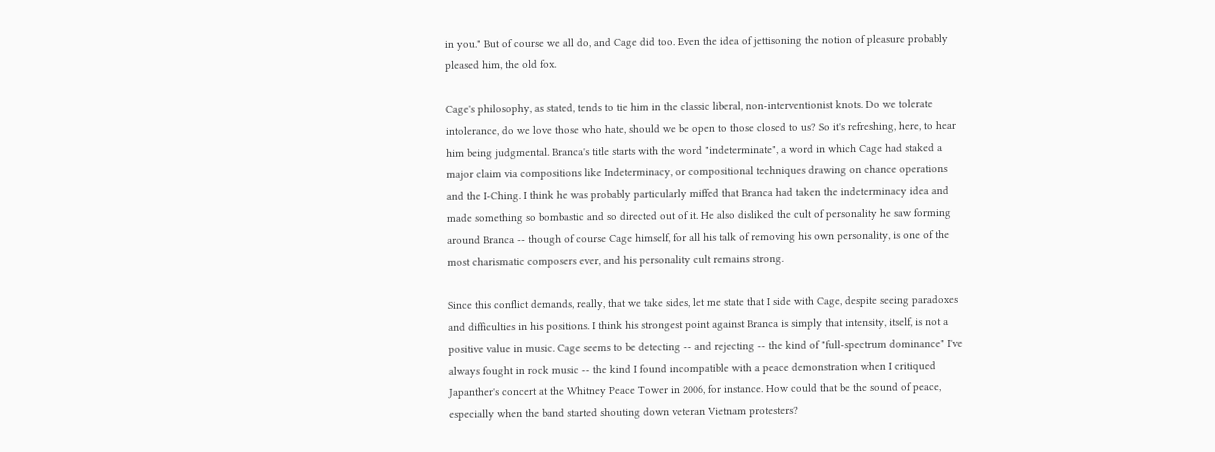in you." But of course we all do, and Cage did too. Even the idea of jettisoning the notion of pleasure probably pleased him, the old fox.

Cage's philosophy, as stated, tends to tie him in the classic liberal, non-interventionist knots. Do we tolerate intolerance, do we love those who hate, should we be open to those closed to us? So it's refreshing, here, to hear him being judgmental. Branca's title starts with the word "indeterminate", a word in which Cage had staked a major claim via compositions like Indeterminacy, or compositional techniques drawing on chance operations and the I-Ching. I think he was probably particularly miffed that Branca had taken the indeterminacy idea and made something so bombastic and so directed out of it. He also disliked the cult of personality he saw forming around Branca -- though of course Cage himself, for all his talk of removing his own personality, is one of the most charismatic composers ever, and his personality cult remains strong.

Since this conflict demands, really, that we take sides, let me state that I side with Cage, despite seeing paradoxes and difficulties in his positions. I think his strongest point against Branca is simply that intensity, itself, is not a positive value in music. Cage seems to be detecting -- and rejecting -- the kind of "full-spectrum dominance" I've always fought in rock music -- the kind I found incompatible with a peace demonstration when I critiqued Japanther's concert at the Whitney Peace Tower in 2006, for instance. How could that be the sound of peace, especially when the band started shouting down veteran Vietnam protesters?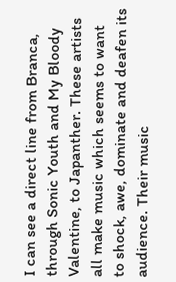I can see a direct line from Branca, through Sonic Youth and My Bloody Valentine, to Japanther. These artists all make music which seems to want to shock, awe, dominate and deafen its audience. Their music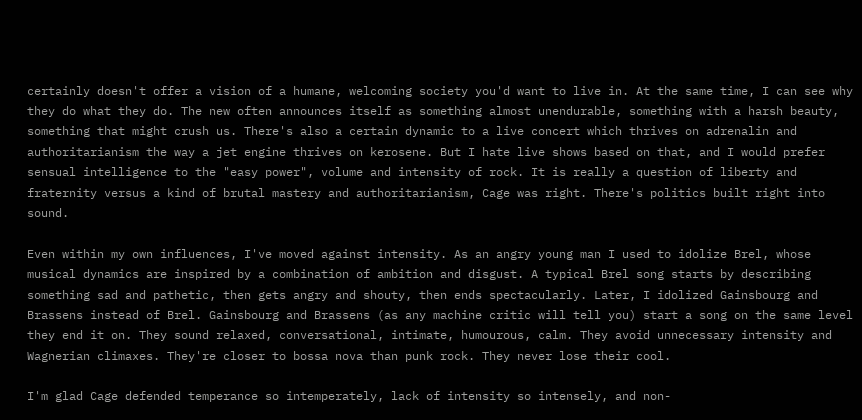certainly doesn't offer a vision of a humane, welcoming society you'd want to live in. At the same time, I can see why they do what they do. The new often announces itself as something almost unendurable, something with a harsh beauty, something that might crush us. There's also a certain dynamic to a live concert which thrives on adrenalin and authoritarianism the way a jet engine thrives on kerosene. But I hate live shows based on that, and I would prefer sensual intelligence to the "easy power", volume and intensity of rock. It is really a question of liberty and fraternity versus a kind of brutal mastery and authoritarianism, Cage was right. There's politics built right into sound.

Even within my own influences, I've moved against intensity. As an angry young man I used to idolize Brel, whose musical dynamics are inspired by a combination of ambition and disgust. A typical Brel song starts by describing something sad and pathetic, then gets angry and shouty, then ends spectacularly. Later, I idolized Gainsbourg and Brassens instead of Brel. Gainsbourg and Brassens (as any machine critic will tell you) start a song on the same level they end it on. They sound relaxed, conversational, intimate, humourous, calm. They avoid unnecessary intensity and Wagnerian climaxes. They're closer to bossa nova than punk rock. They never lose their cool.

I'm glad Cage defended temperance so intemperately, lack of intensity so intensely, and non-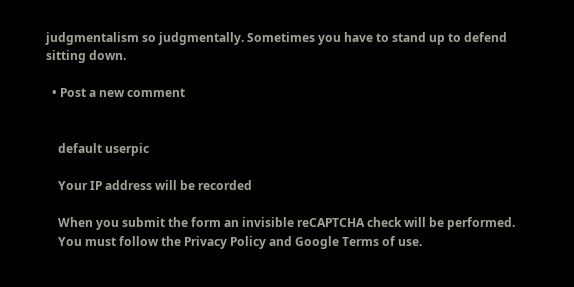judgmentalism so judgmentally. Sometimes you have to stand up to defend sitting down.

  • Post a new comment


    default userpic

    Your IP address will be recorded

    When you submit the form an invisible reCAPTCHA check will be performed.
    You must follow the Privacy Policy and Google Terms of use.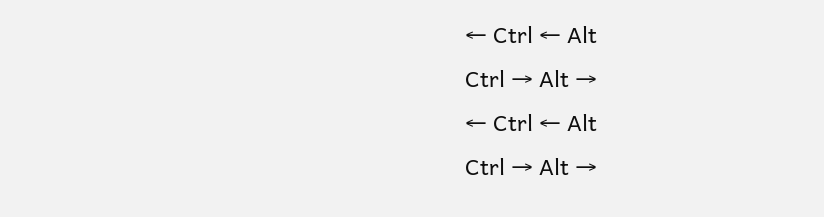← Ctrl ← Alt
Ctrl → Alt →
← Ctrl ← Alt
Ctrl → Alt →